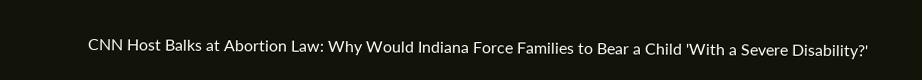CNN Host Balks at Abortion Law: Why Would Indiana Force Families to Bear a Child 'With a Severe Disability?'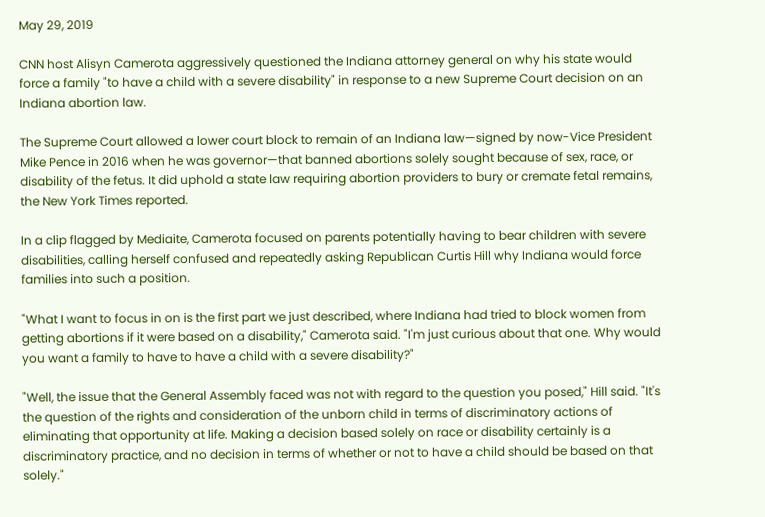May 29, 2019

CNN host Alisyn Camerota aggressively questioned the Indiana attorney general on why his state would force a family "to have a child with a severe disability" in response to a new Supreme Court decision on an Indiana abortion law.

The Supreme Court allowed a lower court block to remain of an Indiana law—signed by now-Vice President Mike Pence in 2016 when he was governor—that banned abortions solely sought because of sex, race, or disability of the fetus. It did uphold a state law requiring abortion providers to bury or cremate fetal remains, the New York Times reported.

In a clip flagged by Mediaite, Camerota focused on parents potentially having to bear children with severe disabilities, calling herself confused and repeatedly asking Republican Curtis Hill why Indiana would force families into such a position.

"What I want to focus in on is the first part we just described, where Indiana had tried to block women from getting abortions if it were based on a disability," Camerota said. "I'm just curious about that one. Why would you want a family to have to have a child with a severe disability?"

"Well, the issue that the General Assembly faced was not with regard to the question you posed," Hill said. "It's the question of the rights and consideration of the unborn child in terms of discriminatory actions of eliminating that opportunity at life. Making a decision based solely on race or disability certainly is a discriminatory practice, and no decision in terms of whether or not to have a child should be based on that solely."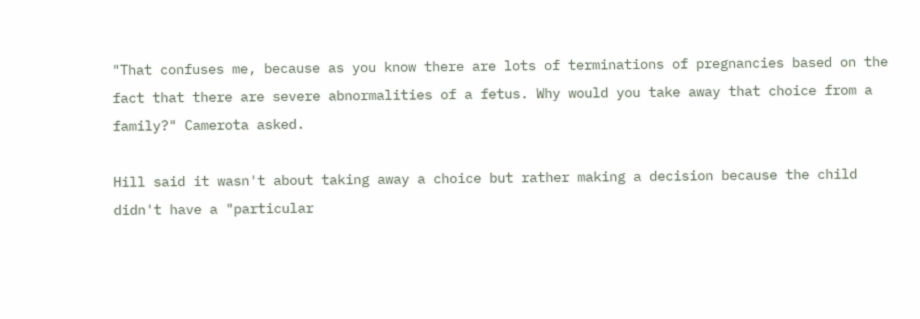"That confuses me, because as you know there are lots of terminations of pregnancies based on the fact that there are severe abnormalities of a fetus. Why would you take away that choice from a family?" Camerota asked.

Hill said it wasn't about taking away a choice but rather making a decision because the child didn't have a "particular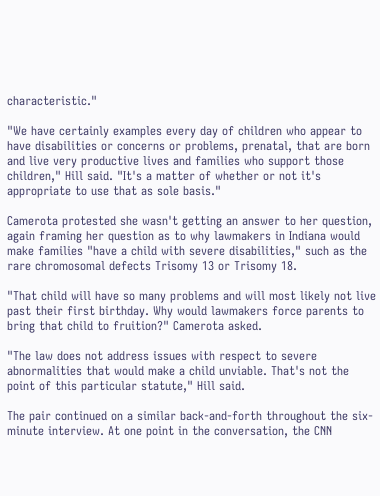characteristic."

"We have certainly examples every day of children who appear to have disabilities or concerns or problems, prenatal, that are born and live very productive lives and families who support those children," Hill said. "It's a matter of whether or not it's appropriate to use that as sole basis."

Camerota protested she wasn't getting an answer to her question, again framing her question as to why lawmakers in Indiana would make families "have a child with severe disabilities," such as the rare chromosomal defects Trisomy 13 or Trisomy 18.

"That child will have so many problems and will most likely not live past their first birthday. Why would lawmakers force parents to bring that child to fruition?" Camerota asked.

"The law does not address issues with respect to severe abnormalities that would make a child unviable. That's not the point of this particular statute," Hill said.

The pair continued on a similar back-and-forth throughout the six-minute interview. At one point in the conversation, the CNN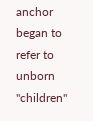anchor began to refer to unborn "children"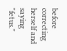before correcting herself and saying "fetus."